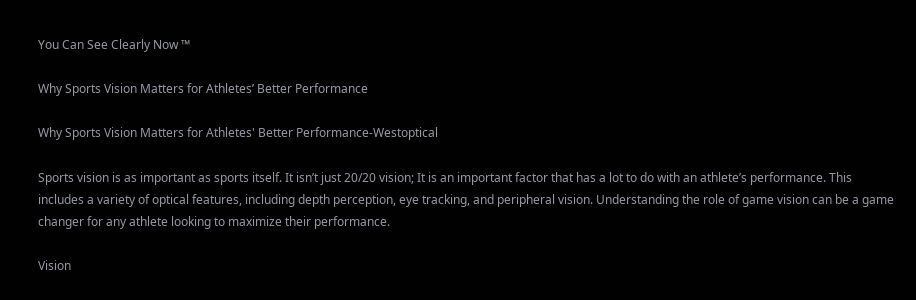You Can See Clearly Now ™

Why Sports Vision Matters for Athletes’ Better Performance

Why Sports Vision Matters for Athletes' Better Performance-Westoptical

Sports vision is as important as sports itself. It isn’t just 20/20 vision; It is an important factor that has a lot to do with an athlete’s performance. This includes a variety of optical features, including depth perception, eye tracking, and peripheral vision. Understanding the role of game vision can be a game changer for any athlete looking to maximize their performance.

Vision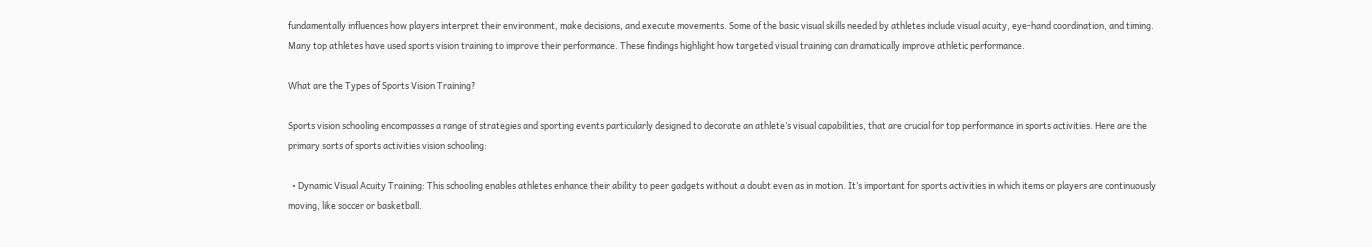fundamentally influences how players interpret their environment, make decisions, and execute movements. Some of the basic visual skills needed by athletes include visual acuity, eye-hand coordination, and timing. Many top athletes have used sports vision training to improve their performance. These findings highlight how targeted visual training can dramatically improve athletic performance.

What are the Types of Sports Vision Training?

Sports vision schooling encompasses a range of strategies and sporting events particularly designed to decorate an athlete’s visual capabilities, that are crucial for top performance in sports activities. Here are the primary sorts of sports activities vision schooling:

  • Dynamic Visual Acuity Training: This schooling enables athletes enhance their ability to peer gadgets without a doubt even as in motion. It’s important for sports activities in which items or players are continuously moving, like soccer or basketball.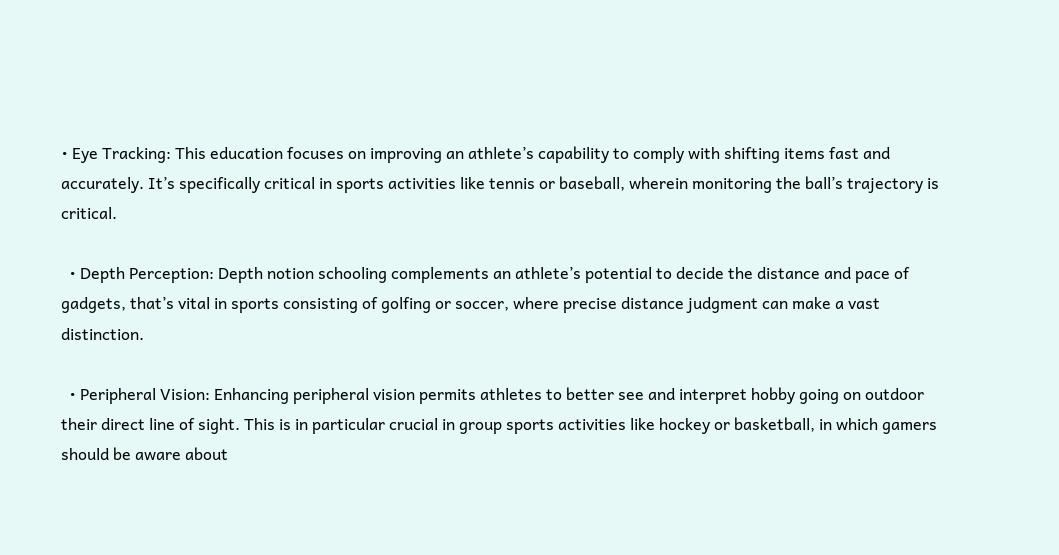• Eye Tracking: This education focuses on improving an athlete’s capability to comply with shifting items fast and accurately. It’s specifically critical in sports activities like tennis or baseball, wherein monitoring the ball’s trajectory is critical.

  • Depth Perception: Depth notion schooling complements an athlete’s potential to decide the distance and pace of gadgets, that’s vital in sports consisting of golfing or soccer, where precise distance judgment can make a vast distinction.

  • Peripheral Vision: Enhancing peripheral vision permits athletes to better see and interpret hobby going on outdoor their direct line of sight. This is in particular crucial in group sports activities like hockey or basketball, in which gamers should be aware about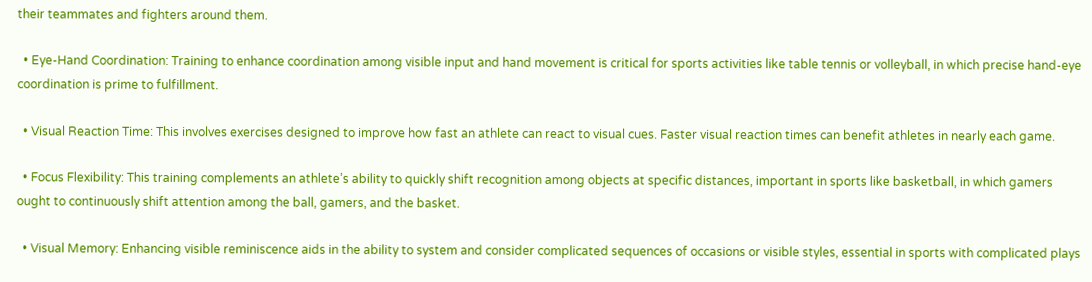their teammates and fighters around them.

  • Eye-Hand Coordination: Training to enhance coordination among visible input and hand movement is critical for sports activities like table tennis or volleyball, in which precise hand-eye coordination is prime to fulfillment.

  • Visual Reaction Time: This involves exercises designed to improve how fast an athlete can react to visual cues. Faster visual reaction times can benefit athletes in nearly each game.

  • Focus Flexibility: This training complements an athlete’s ability to quickly shift recognition among objects at specific distances, important in sports like basketball, in which gamers ought to continuously shift attention among the ball, gamers, and the basket.

  • Visual Memory: Enhancing visible reminiscence aids in the ability to system and consider complicated sequences of occasions or visible styles, essential in sports with complicated plays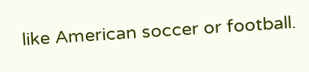like American soccer or football.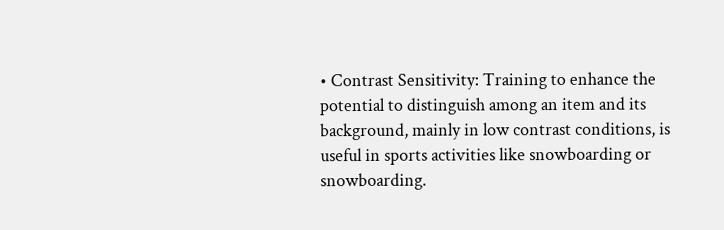• Contrast Sensitivity: Training to enhance the potential to distinguish among an item and its background, mainly in low contrast conditions, is useful in sports activities like snowboarding or snowboarding.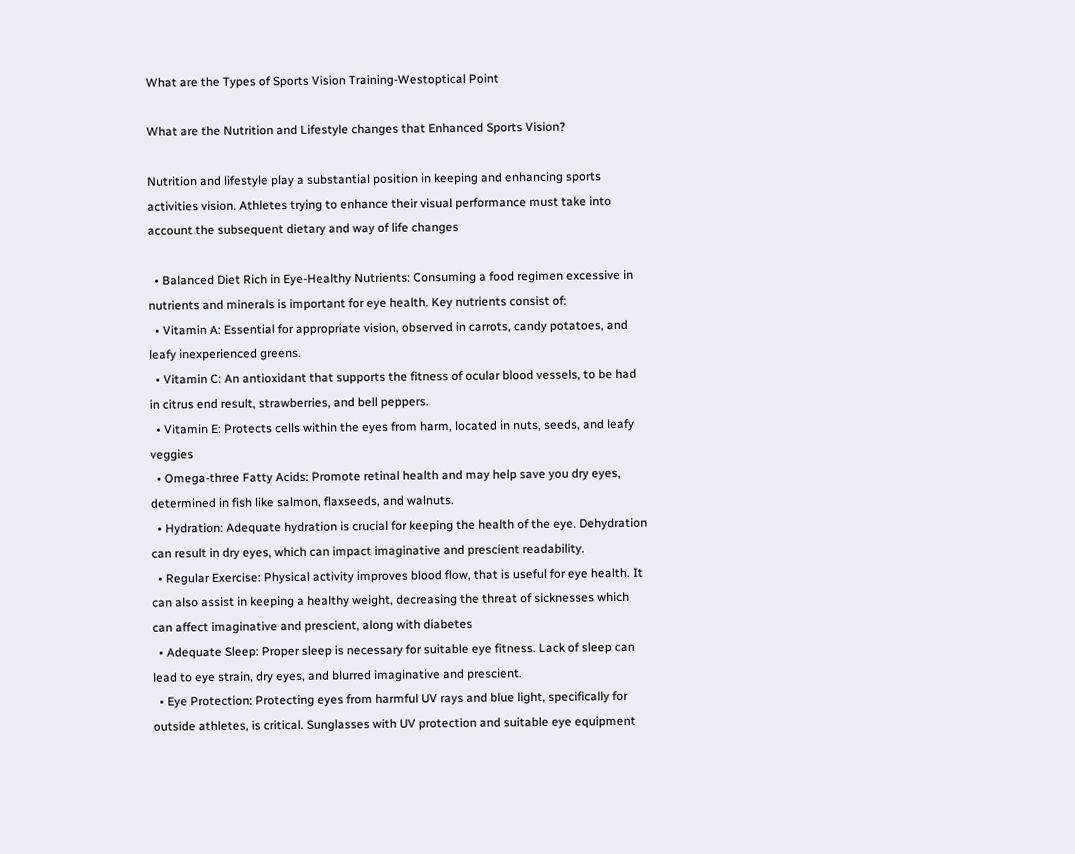What are the Types of Sports Vision Training-Westoptical Point

What are the Nutrition and Lifestyle changes that Enhanced Sports Vision?

Nutrition and lifestyle play a substantial position in keeping and enhancing sports activities vision. Athletes trying to enhance their visual performance must take into account the subsequent dietary and way of life changes

  • Balanced Diet Rich in Eye-Healthy Nutrients: Consuming a food regimen excessive in nutrients and minerals is important for eye health. Key nutrients consist of:
  • Vitamin A: Essential for appropriate vision, observed in carrots, candy potatoes, and leafy inexperienced greens.
  • Vitamin C: An antioxidant that supports the fitness of ocular blood vessels, to be had in citrus end result, strawberries, and bell peppers.
  • Vitamin E: Protects cells within the eyes from harm, located in nuts, seeds, and leafy veggies
  • Omega-three Fatty Acids: Promote retinal health and may help save you dry eyes, determined in fish like salmon, flaxseeds, and walnuts.
  • Hydration: Adequate hydration is crucial for keeping the health of the eye. Dehydration can result in dry eyes, which can impact imaginative and prescient readability.
  • Regular Exercise: Physical activity improves blood flow, that is useful for eye health. It can also assist in keeping a healthy weight, decreasing the threat of sicknesses which can affect imaginative and prescient, along with diabetes
  • Adequate Sleep: Proper sleep is necessary for suitable eye fitness. Lack of sleep can lead to eye strain, dry eyes, and blurred imaginative and prescient.
  • Eye Protection: Protecting eyes from harmful UV rays and blue light, specifically for outside athletes, is critical. Sunglasses with UV protection and suitable eye equipment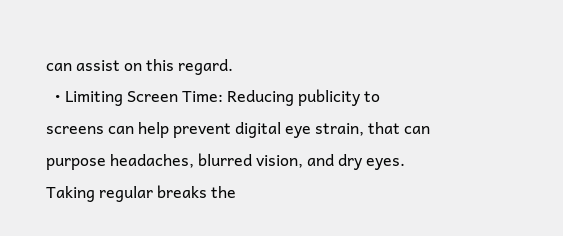can assist on this regard.
  • Limiting Screen Time: Reducing publicity to screens can help prevent digital eye strain, that can purpose headaches, blurred vision, and dry eyes. Taking regular breaks the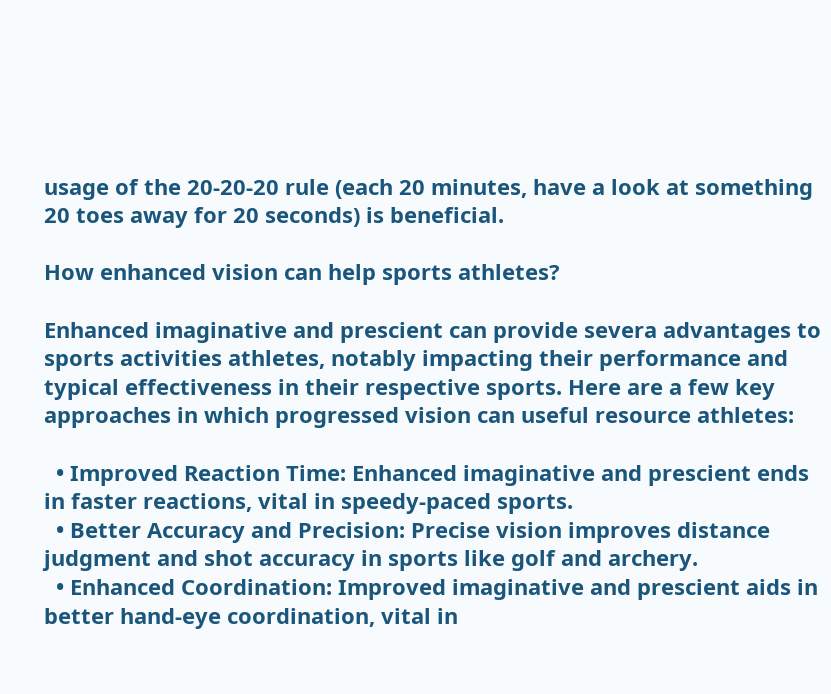usage of the 20-20-20 rule (each 20 minutes, have a look at something 20 toes away for 20 seconds) is beneficial.

How enhanced vision can help sports athletes?

Enhanced imaginative and prescient can provide severa advantages to sports activities athletes, notably impacting their performance and typical effectiveness in their respective sports. Here are a few key approaches in which progressed vision can useful resource athletes:

  • Improved Reaction Time: Enhanced imaginative and prescient ends in faster reactions, vital in speedy-paced sports.
  • Better Accuracy and Precision: Precise vision improves distance judgment and shot accuracy in sports like golf and archery.
  • Enhanced Coordination: Improved imaginative and prescient aids in better hand-eye coordination, vital in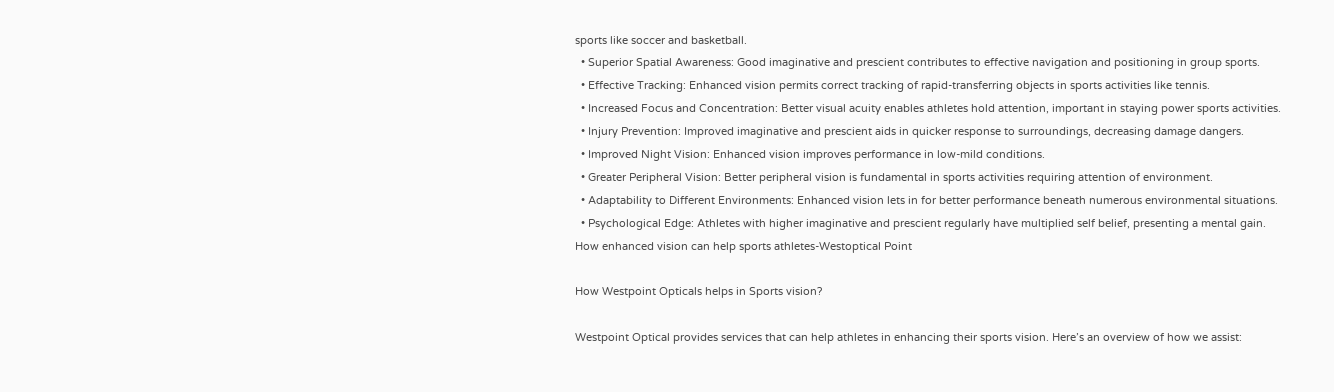sports like soccer and basketball.
  • Superior Spatial Awareness: Good imaginative and prescient contributes to effective navigation and positioning in group sports.
  • Effective Tracking: Enhanced vision permits correct tracking of rapid-transferring objects in sports activities like tennis.
  • Increased Focus and Concentration: Better visual acuity enables athletes hold attention, important in staying power sports activities.
  • Injury Prevention: Improved imaginative and prescient aids in quicker response to surroundings, decreasing damage dangers.
  • Improved Night Vision: Enhanced vision improves performance in low-mild conditions.
  • Greater Peripheral Vision: Better peripheral vision is fundamental in sports activities requiring attention of environment.
  • Adaptability to Different Environments: Enhanced vision lets in for better performance beneath numerous environmental situations.
  • Psychological Edge: Athletes with higher imaginative and prescient regularly have multiplied self belief, presenting a mental gain.
How enhanced vision can help sports athletes-Westoptical Point

How Westpoint Opticals helps in Sports vision?

Westpoint Optical provides services that can help athletes in enhancing their sports vision. Here’s an overview of how we assist: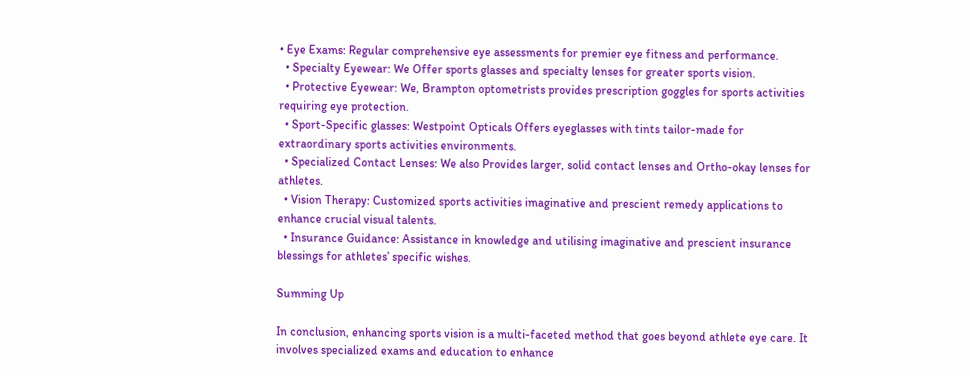• Eye Exams: Regular comprehensive eye assessments for premier eye fitness and performance.
  • Specialty Eyewear: We Offer sports glasses and specialty lenses for greater sports vision.
  • Protective Eyewear: We, Brampton optometrists provides prescription goggles for sports activities requiring eye protection.
  • Sport-Specific glasses: Westpoint Opticals Offers eyeglasses with tints tailor-made for extraordinary sports activities environments.
  • Specialized Contact Lenses: We also Provides larger, solid contact lenses and Ortho-okay lenses for athletes.
  • Vision Therapy: Customized sports activities imaginative and prescient remedy applications to enhance crucial visual talents.
  • Insurance Guidance: Assistance in knowledge and utilising imaginative and prescient insurance blessings for athletes’ specific wishes.

Summing Up

In conclusion, enhancing sports vision is a multi-faceted method that goes beyond athlete eye care. It involves specialized exams and education to enhance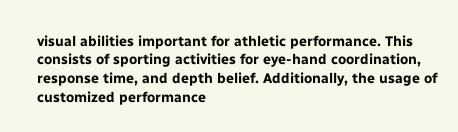visual abilities important for athletic performance. This consists of sporting activities for eye-hand coordination, response time, and depth belief. Additionally, the usage of customized performance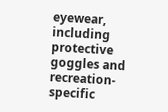eyewear, including protective goggles and recreation-specific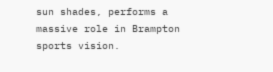sun shades, performs a massive role in Brampton sports vision.